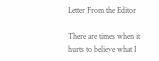Letter From the Editor

There are times when it hurts to believe what I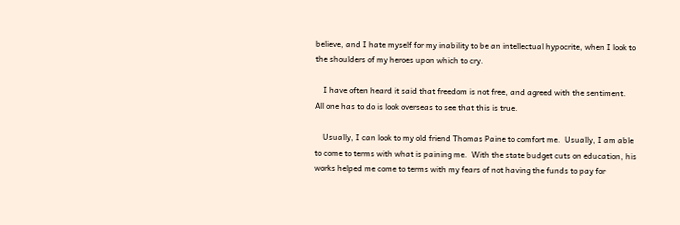believe, and I hate myself for my inability to be an intellectual hypocrite, when I look to the shoulders of my heroes upon which to cry.

    I have often heard it said that freedom is not free, and agreed with the sentiment.  All one has to do is look overseas to see that this is true.

    Usually, I can look to my old friend Thomas Paine to comfort me.  Usually, I am able to come to terms with what is paining me.  With the state budget cuts on education, his works helped me come to terms with my fears of not having the funds to pay for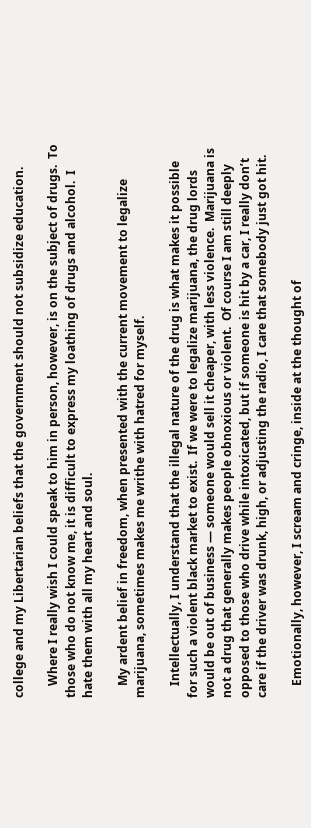college and my Libertarian beliefs that the government should not subsidize education.

    Where I really wish I could speak to him in person, however, is on the subject of drugs.  To those who do not know me, it is difficult to express my loathing of drugs and alcohol.  I hate them with all my heart and soul.

    My ardent belief in freedom, when presented with the current movement to legalize marijuana, sometimes makes me writhe with hatred for myself.

    Intellectually, I understand that the illegal nature of the drug is what makes it possible for such a violent black market to exist.  If we were to legalize marijuana, the drug lords would be out of business — someone would sell it cheaper, with less violence.  Marijuana is not a drug that generally makes people obnoxious or violent.  Of course I am still deeply opposed to those who drive while intoxicated, but if someone is hit by a car, I really don’t care if the driver was drunk, high, or adjusting the radio, I care that somebody just got hit.

    Emotionally, however, I scream and cringe, inside at the thought of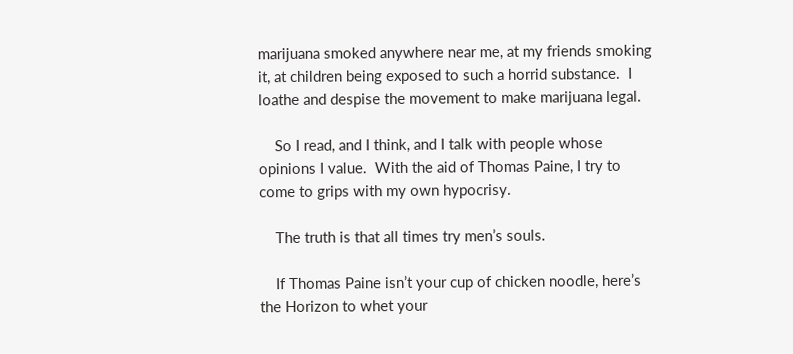marijuana smoked anywhere near me, at my friends smoking it, at children being exposed to such a horrid substance.  I loathe and despise the movement to make marijuana legal.

    So I read, and I think, and I talk with people whose opinions I value.  With the aid of Thomas Paine, I try to come to grips with my own hypocrisy.

    The truth is that all times try men’s souls.

    If Thomas Paine isn’t your cup of chicken noodle, here’s the Horizon to whet your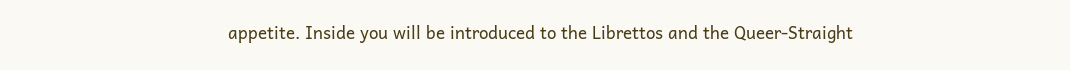appetite. Inside you will be introduced to the Librettos and the Queer-Straight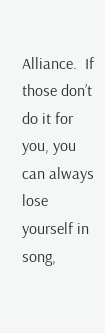Alliance.  If those don’t do it for you, you can always lose yourself in song,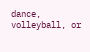dance, volleyball, or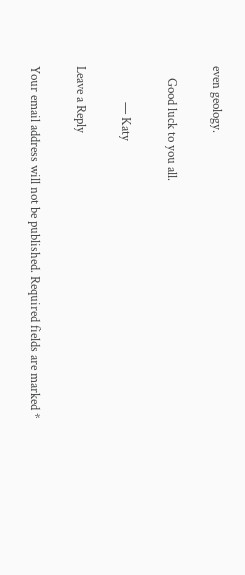even geology.

    Good luck to you all.

            — Katy

Leave a Reply

Your email address will not be published. Required fields are marked *